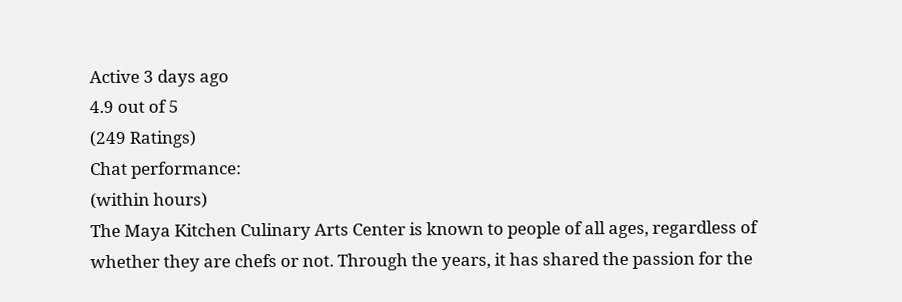Active 3 days ago
4.9 out of 5
(249 Ratings)
Chat performance:
(within hours)
The Maya Kitchen Culinary Arts Center is known to people of all ages, regardless of whether they are chefs or not. Through the years, it has shared the passion for the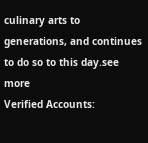culinary arts to generations, and continues to do so to this day.see more
Verified Accounts: